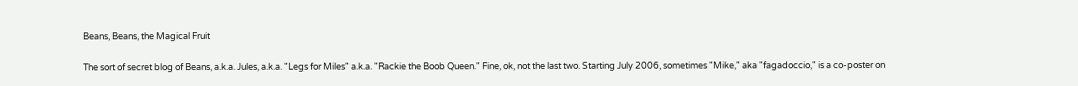Beans, Beans, the Magical Fruit

The sort of secret blog of Beans, a.k.a. Jules, a.k.a. "Legs for Miles" a.k.a. "Rackie the Boob Queen." Fine, ok, not the last two. Starting July 2006, sometimes "Mike," aka "fagadoccio," is a co-poster on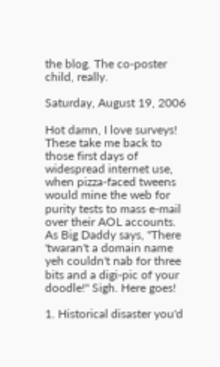the blog. The co-poster child, really.

Saturday, August 19, 2006

Hot damn, I love surveys! These take me back to those first days of widespread internet use, when pizza-faced tweens would mine the web for purity tests to mass e-mail over their AOL accounts. As Big Daddy says, "There 'twaran't a domain name yeh couldn't nab for three bits and a digi-pic of your doodle!" Sigh. Here goes!

1. Historical disaster you'd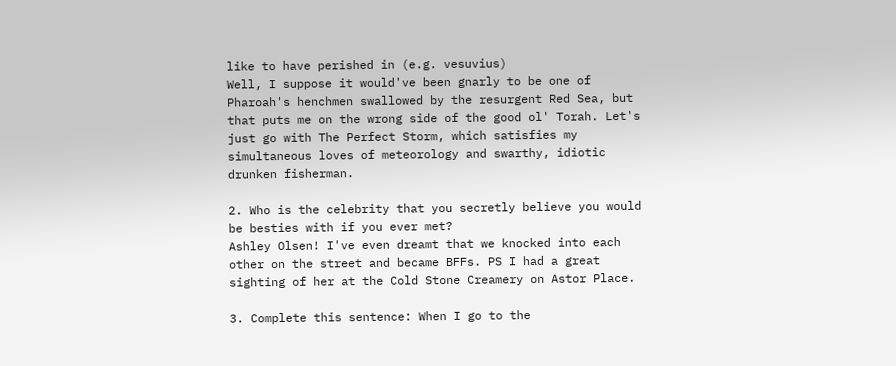like to have perished in (e.g. vesuvius)
Well, I suppose it would've been gnarly to be one of Pharoah's henchmen swallowed by the resurgent Red Sea, but that puts me on the wrong side of the good ol' Torah. Let's just go with The Perfect Storm, which satisfies my simultaneous loves of meteorology and swarthy, idiotic drunken fisherman.

2. Who is the celebrity that you secretly believe you would be besties with if you ever met?
Ashley Olsen! I've even dreamt that we knocked into each other on the street and became BFFs. PS I had a great sighting of her at the Cold Stone Creamery on Astor Place.

3. Complete this sentence: When I go to the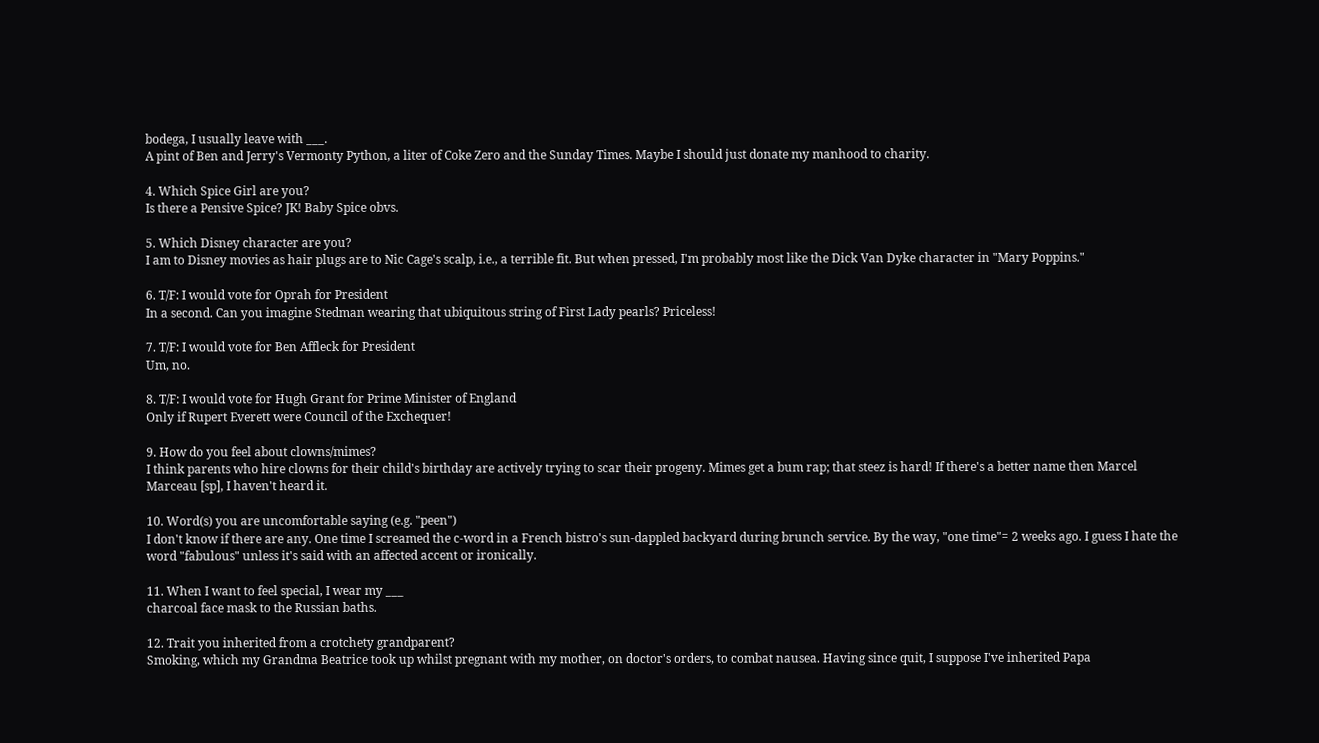bodega, I usually leave with ___.
A pint of Ben and Jerry's Vermonty Python, a liter of Coke Zero and the Sunday Times. Maybe I should just donate my manhood to charity.

4. Which Spice Girl are you?
Is there a Pensive Spice? JK! Baby Spice obvs.

5. Which Disney character are you?
I am to Disney movies as hair plugs are to Nic Cage's scalp, i.e., a terrible fit. But when pressed, I'm probably most like the Dick Van Dyke character in "Mary Poppins."

6. T/F: I would vote for Oprah for President
In a second. Can you imagine Stedman wearing that ubiquitous string of First Lady pearls? Priceless!

7. T/F: I would vote for Ben Affleck for President
Um, no.

8. T/F: I would vote for Hugh Grant for Prime Minister of England
Only if Rupert Everett were Council of the Exchequer!

9. How do you feel about clowns/mimes?
I think parents who hire clowns for their child's birthday are actively trying to scar their progeny. Mimes get a bum rap; that steez is hard! If there's a better name then Marcel Marceau [sp], I haven't heard it.

10. Word(s) you are uncomfortable saying (e.g. "peen")
I don't know if there are any. One time I screamed the c-word in a French bistro's sun-dappled backyard during brunch service. By the way, "one time"= 2 weeks ago. I guess I hate the word "fabulous" unless it's said with an affected accent or ironically.

11. When I want to feel special, I wear my ___
charcoal face mask to the Russian baths.

12. Trait you inherited from a crotchety grandparent?
Smoking, which my Grandma Beatrice took up whilst pregnant with my mother, on doctor's orders, to combat nausea. Having since quit, I suppose I've inherited Papa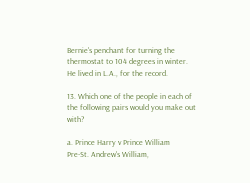Bernie's penchant for turning the thermostat to 104 degrees in winter. He lived in L.A., for the record.

13. Which one of the people in each of the following pairs would you make out with?

a. Prince Harry v Prince William
Pre-St. Andrew's William,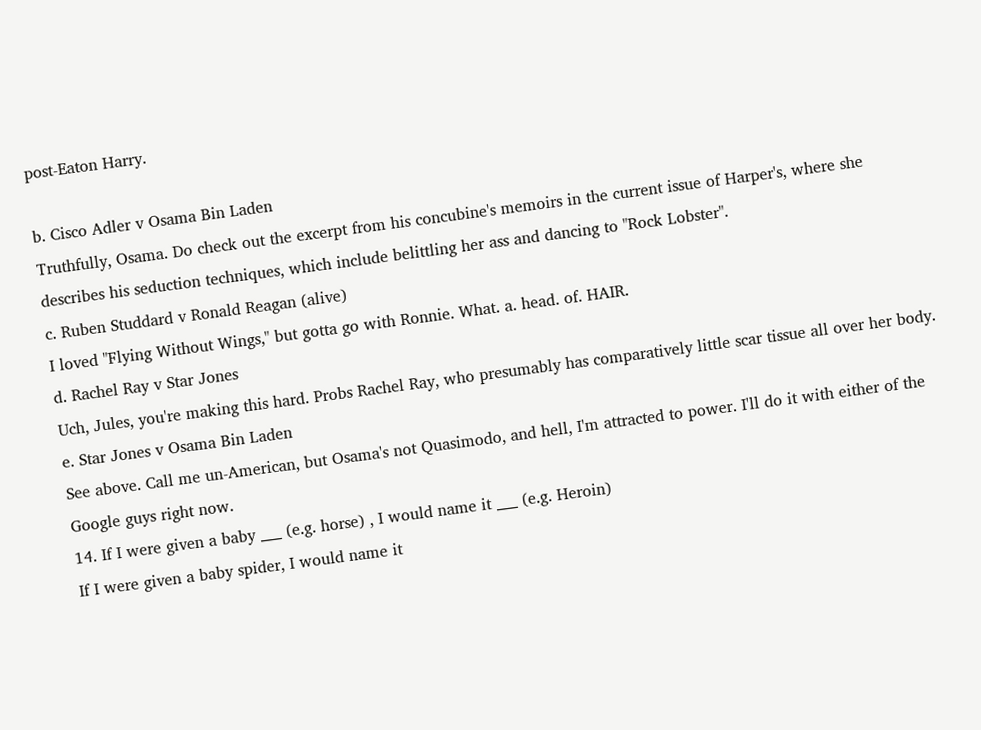post-Eaton Harry.

b. Cisco Adler v Osama Bin Laden
Truthfully, Osama. Do check out the excerpt from his concubine's memoirs in the current issue of Harper's, where she describes his seduction techniques, which include belittling her ass and dancing to "Rock Lobster".
c. Ruben Studdard v Ronald Reagan (alive)
I loved "Flying Without Wings," but gotta go with Ronnie. What. a. head. of. HAIR.
d. Rachel Ray v Star Jones
Uch, Jules, you're making this hard. Probs Rachel Ray, who presumably has comparatively little scar tissue all over her body.
e. Star Jones v Osama Bin Laden
See above. Call me un-American, but Osama's not Quasimodo, and hell, I'm attracted to power. I'll do it with either of the Google guys right now.
14. If I were given a baby ___ (e.g. horse) , I would name it ___ (e.g. Heroin)
If I were given a baby spider, I would name it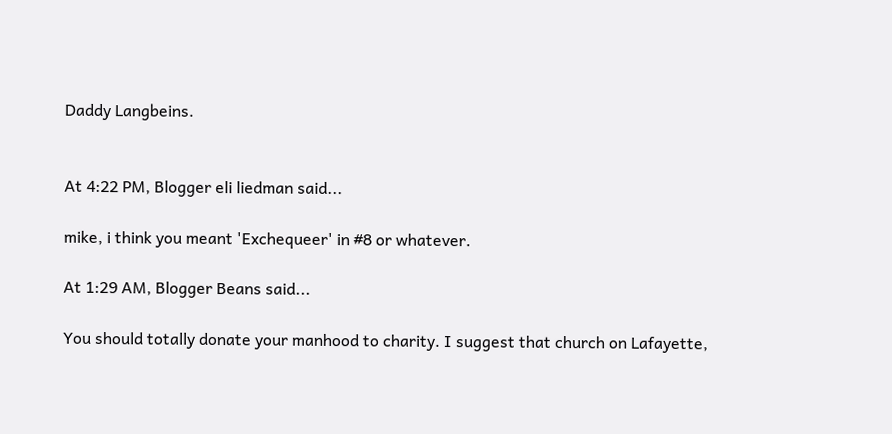Daddy Langbeins.


At 4:22 PM, Blogger eli liedman said...

mike, i think you meant 'Exchequeer' in #8 or whatever.

At 1:29 AM, Blogger Beans said...

You should totally donate your manhood to charity. I suggest that church on Lafayette,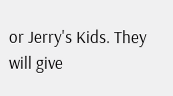or Jerry's Kids. They will give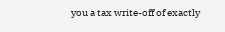you a tax write-off of exactly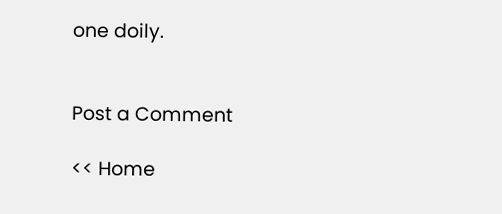one doily.


Post a Comment

<< Home